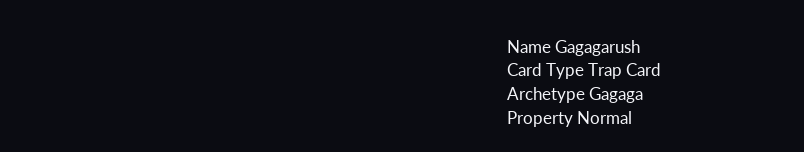Name Gagagarush
Card Type Trap Card
Archetype Gagaga
Property Normal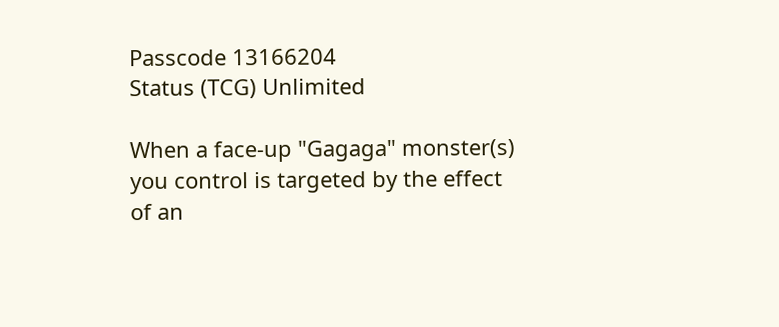Passcode 13166204
Status (TCG) Unlimited

When a face-up "Gagaga" monster(s) you control is targeted by the effect of an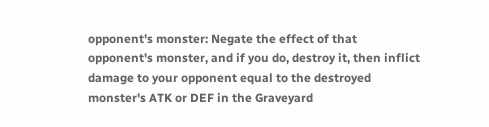opponent's monster: Negate the effect of that opponent's monster, and if you do, destroy it, then inflict damage to your opponent equal to the destroyed monster's ATK or DEF in the Graveyard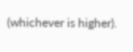(whichever is higher).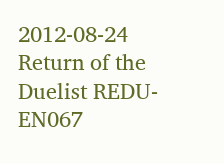2012-08-24 Return of the Duelist REDU-EN067